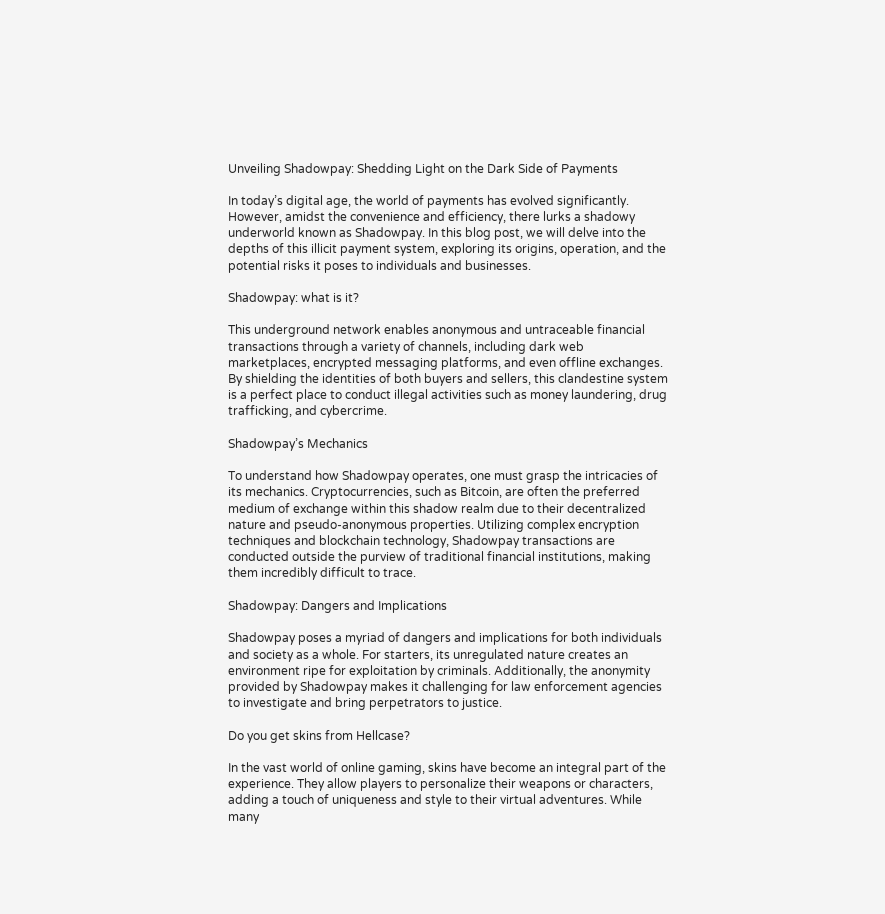Unveiling Shadowpay: Shedding Light on the Dark Side of Payments

In today’s digital age, the world of payments has evolved significantly. However, amidst the convenience and efficiency, there lurks a shadowy underworld known as Shadowpay. In this blog post, we will delve into the depths of this illicit payment system, exploring its origins, operation, and the potential risks it poses to individuals and businesses.

Shadowpay: what is it?

This underground network enables anonymous and untraceable financial transactions through a variety of channels, including dark web marketplaces, encrypted messaging platforms, and even offline exchanges. By shielding the identities of both buyers and sellers, this clandestine system is a perfect place to conduct illegal activities such as money laundering, drug trafficking, and cybercrime.

Shadowpay’s Mechanics

To understand how Shadowpay operates, one must grasp the intricacies of its mechanics. Cryptocurrencies, such as Bitcoin, are often the preferred medium of exchange within this shadow realm due to their decentralized nature and pseudo-anonymous properties. Utilizing complex encryption techniques and blockchain technology, Shadowpay transactions are conducted outside the purview of traditional financial institutions, making them incredibly difficult to trace.

Shadowpay: Dangers and Implications

Shadowpay poses a myriad of dangers and implications for both individuals and society as a whole. For starters, its unregulated nature creates an environment ripe for exploitation by criminals. Additionally, the anonymity provided by Shadowpay makes it challenging for law enforcement agencies to investigate and bring perpetrators to justice.

Do you get skins from Hellcase?

In the vast world of online gaming, skins have become an integral part of the experience. They allow players to personalize their weapons or characters, adding a touch of uniqueness and style to their virtual adventures. While many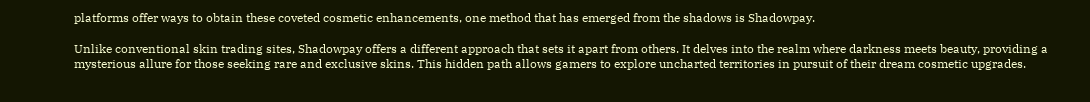platforms offer ways to obtain these coveted cosmetic enhancements, one method that has emerged from the shadows is Shadowpay.

Unlike conventional skin trading sites, Shadowpay offers a different approach that sets it apart from others. It delves into the realm where darkness meets beauty, providing a mysterious allure for those seeking rare and exclusive skins. This hidden path allows gamers to explore uncharted territories in pursuit of their dream cosmetic upgrades.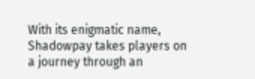With its enigmatic name, Shadowpay takes players on a journey through an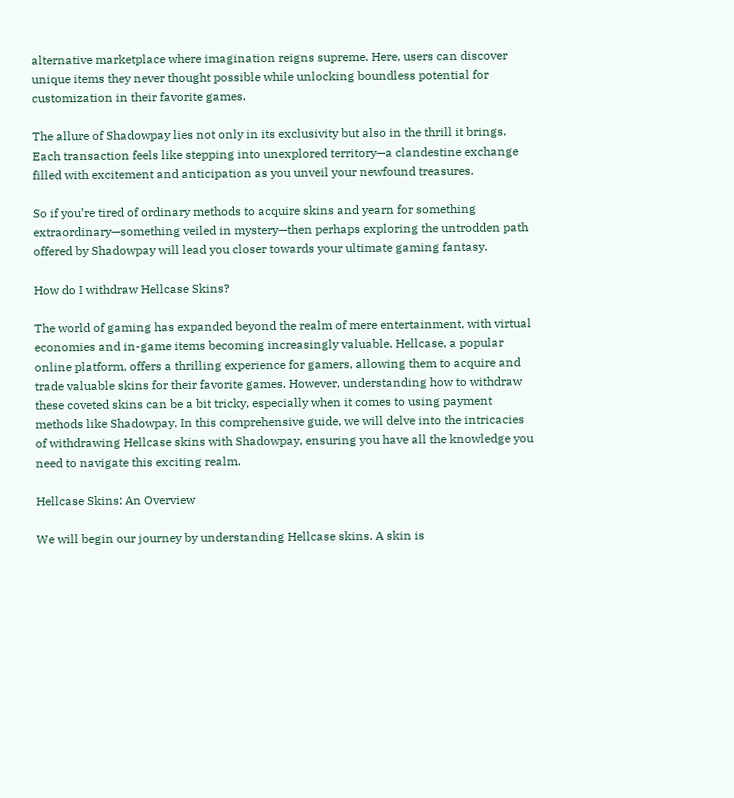alternative marketplace where imagination reigns supreme. Here, users can discover unique items they never thought possible while unlocking boundless potential for customization in their favorite games.

The allure of Shadowpay lies not only in its exclusivity but also in the thrill it brings. Each transaction feels like stepping into unexplored territory—a clandestine exchange filled with excitement and anticipation as you unveil your newfound treasures.

So if you’re tired of ordinary methods to acquire skins and yearn for something extraordinary—something veiled in mystery—then perhaps exploring the untrodden path offered by Shadowpay will lead you closer towards your ultimate gaming fantasy.

How do I withdraw Hellcase Skins?

The world of gaming has expanded beyond the realm of mere entertainment, with virtual economies and in-game items becoming increasingly valuable. Hellcase, a popular online platform, offers a thrilling experience for gamers, allowing them to acquire and trade valuable skins for their favorite games. However, understanding how to withdraw these coveted skins can be a bit tricky, especially when it comes to using payment methods like Shadowpay. In this comprehensive guide, we will delve into the intricacies of withdrawing Hellcase skins with Shadowpay, ensuring you have all the knowledge you need to navigate this exciting realm.

Hellcase Skins: An Overview

We will begin our journey by understanding Hellcase skins. A skin is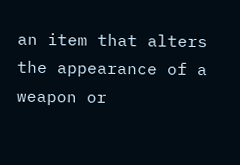an item that alters the appearance of a weapon or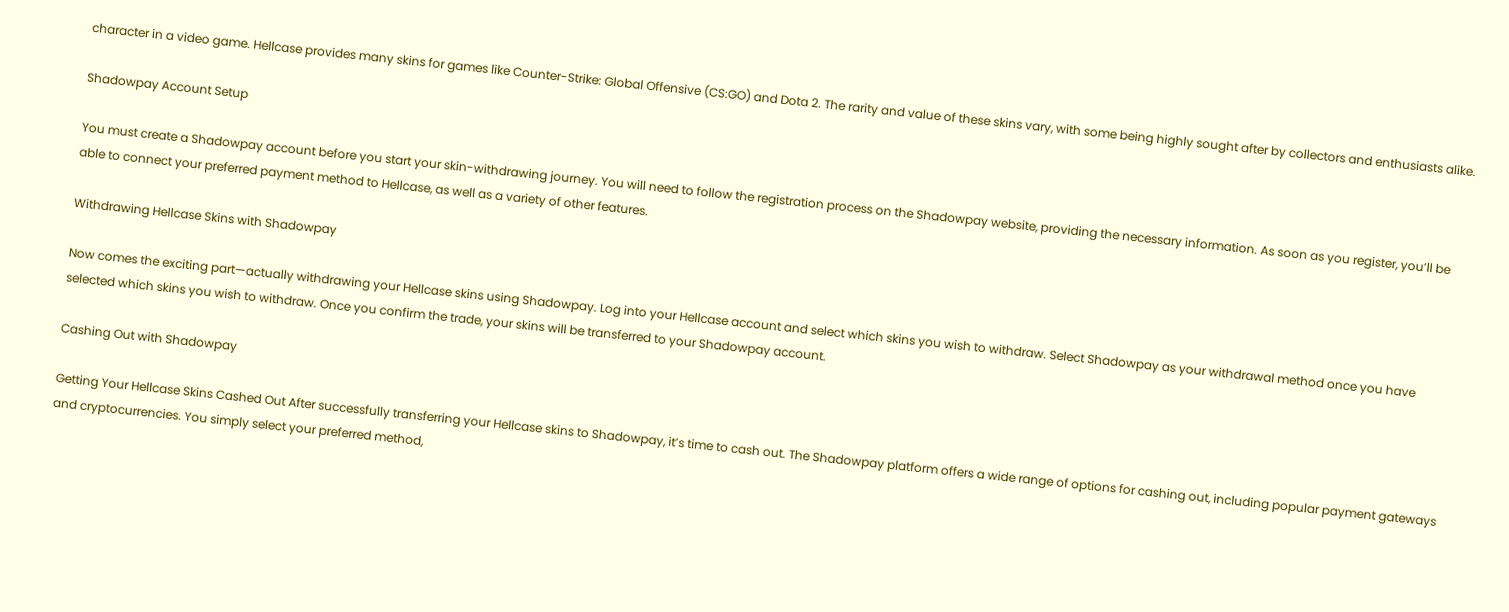character in a video game. Hellcase provides many skins for games like Counter-Strike: Global Offensive (CS:GO) and Dota 2. The rarity and value of these skins vary, with some being highly sought after by collectors and enthusiasts alike.

Shadowpay Account Setup

You must create a Shadowpay account before you start your skin-withdrawing journey. You will need to follow the registration process on the Shadowpay website, providing the necessary information. As soon as you register, you’ll be able to connect your preferred payment method to Hellcase, as well as a variety of other features.

Withdrawing Hellcase Skins with Shadowpay

Now comes the exciting part—actually withdrawing your Hellcase skins using Shadowpay. Log into your Hellcase account and select which skins you wish to withdraw. Select Shadowpay as your withdrawal method once you have selected which skins you wish to withdraw. Once you confirm the trade, your skins will be transferred to your Shadowpay account.

Cashing Out with Shadowpay

Getting Your Hellcase Skins Cashed Out After successfully transferring your Hellcase skins to Shadowpay, it’s time to cash out. The Shadowpay platform offers a wide range of options for cashing out, including popular payment gateways and cryptocurrencies. You simply select your preferred method,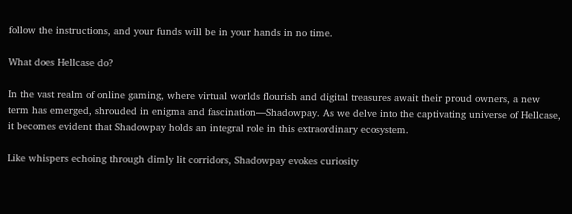follow the instructions, and your funds will be in your hands in no time.

What does Hellcase do?

In the vast realm of online gaming, where virtual worlds flourish and digital treasures await their proud owners, a new term has emerged, shrouded in enigma and fascination—Shadowpay. As we delve into the captivating universe of Hellcase, it becomes evident that Shadowpay holds an integral role in this extraordinary ecosystem.

Like whispers echoing through dimly lit corridors, Shadowpay evokes curiosity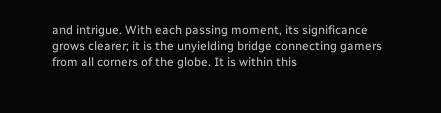and intrigue. With each passing moment, its significance grows clearer; it is the unyielding bridge connecting gamers from all corners of the globe. It is within this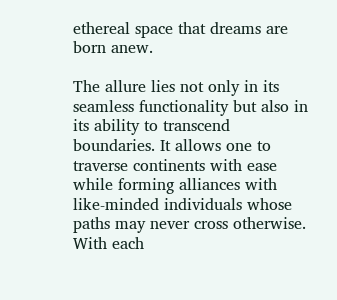ethereal space that dreams are born anew.

The allure lies not only in its seamless functionality but also in its ability to transcend boundaries. It allows one to traverse continents with ease while forming alliances with like-minded individuals whose paths may never cross otherwise. With each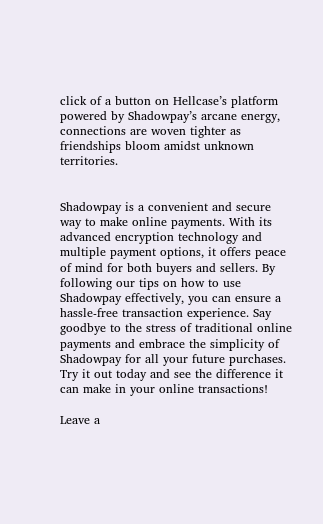click of a button on Hellcase’s platform powered by Shadowpay’s arcane energy, connections are woven tighter as friendships bloom amidst unknown territories.


Shadowpay is a convenient and secure way to make online payments. With its advanced encryption technology and multiple payment options, it offers peace of mind for both buyers and sellers. By following our tips on how to use Shadowpay effectively, you can ensure a hassle-free transaction experience. Say goodbye to the stress of traditional online payments and embrace the simplicity of Shadowpay for all your future purchases. Try it out today and see the difference it can make in your online transactions!

Leave a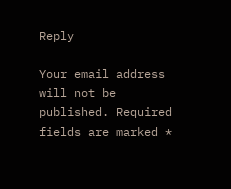Reply

Your email address will not be published. Required fields are marked *